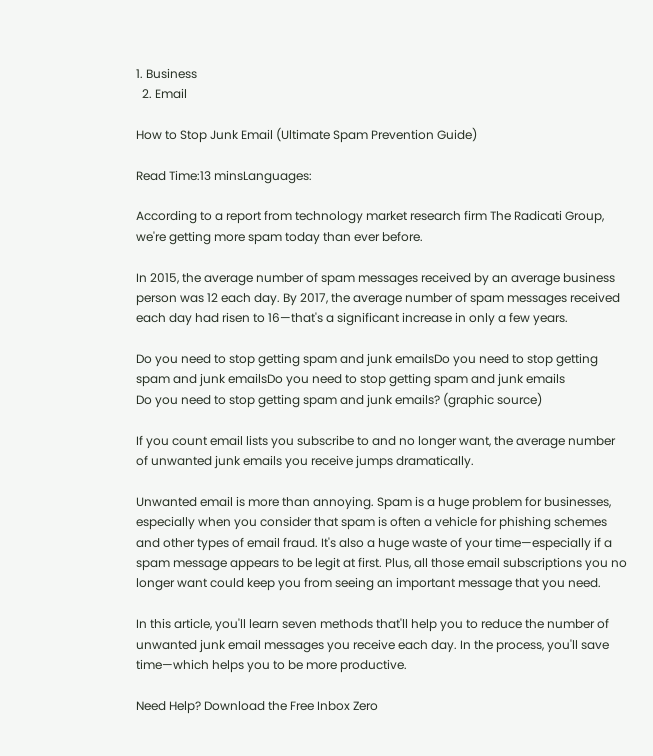1. Business
  2. Email

How to Stop Junk Email (Ultimate Spam Prevention Guide)

Read Time:13 minsLanguages:

According to a report from technology market research firm The Radicati Group, we're getting more spam today than ever before.

In 2015, the average number of spam messages received by an average business person was 12 each day. By 2017, the average number of spam messages received each day had risen to 16—that's a significant increase in only a few years.

Do you need to stop getting spam and junk emailsDo you need to stop getting spam and junk emailsDo you need to stop getting spam and junk emails
Do you need to stop getting spam and junk emails? (graphic source)

If you count email lists you subscribe to and no longer want, the average number of unwanted junk emails you receive jumps dramatically.

Unwanted email is more than annoying. Spam is a huge problem for businesses, especially when you consider that spam is often a vehicle for phishing schemes and other types of email fraud. It's also a huge waste of your time—especially if a spam message appears to be legit at first. Plus, all those email subscriptions you no longer want could keep you from seeing an important message that you need.

In this article, you'll learn seven methods that'll help you to reduce the number of unwanted junk email messages you receive each day. In the process, you'll save time—which helps you to be more productive.

Need Help? Download the Free Inbox Zero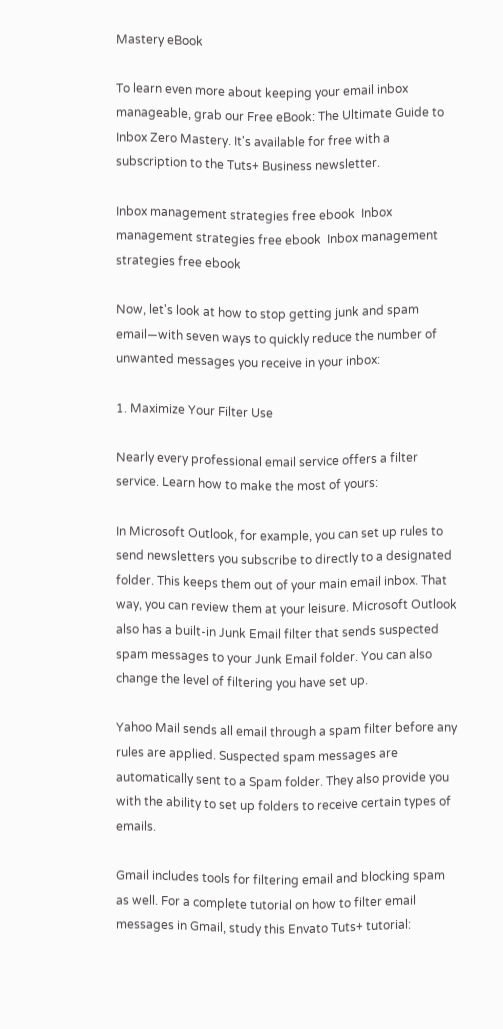Mastery eBook

To learn even more about keeping your email inbox manageable, grab our Free eBook: The Ultimate Guide to Inbox Zero Mastery. It's available for free with a subscription to the Tuts+ Business newsletter.

Inbox management strategies free ebook  Inbox management strategies free ebook  Inbox management strategies free ebook

Now, let's look at how to stop getting junk and spam email—with seven ways to quickly reduce the number of unwanted messages you receive in your inbox:

1. Maximize Your Filter Use

Nearly every professional email service offers a filter service. Learn how to make the most of yours:

In Microsoft Outlook, for example, you can set up rules to send newsletters you subscribe to directly to a designated folder. This keeps them out of your main email inbox. That way, you can review them at your leisure. Microsoft Outlook also has a built-in Junk Email filter that sends suspected spam messages to your Junk Email folder. You can also change the level of filtering you have set up.

Yahoo Mail sends all email through a spam filter before any rules are applied. Suspected spam messages are automatically sent to a Spam folder. They also provide you with the ability to set up folders to receive certain types of emails.

Gmail includes tools for filtering email and blocking spam as well. For a complete tutorial on how to filter email messages in Gmail, study this Envato Tuts+ tutorial: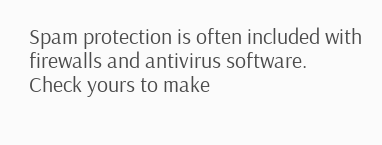Spam protection is often included with firewalls and antivirus software. Check yours to make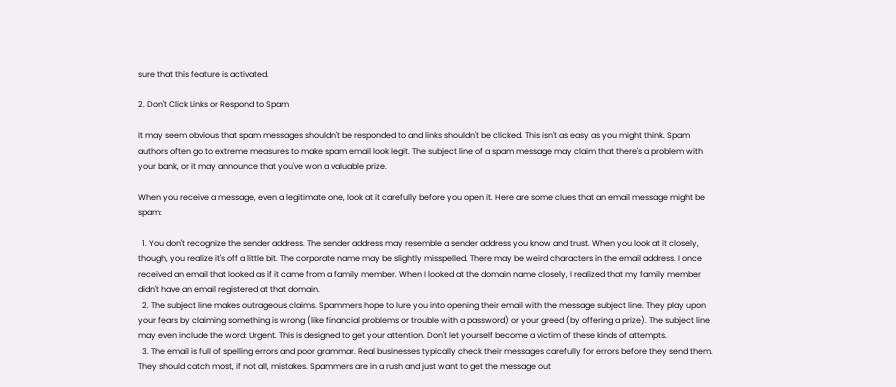sure that this feature is activated.

2. Don't Click Links or Respond to Spam

It may seem obvious that spam messages shouldn't be responded to and links shouldn't be clicked. This isn't as easy as you might think. Spam authors often go to extreme measures to make spam email look legit. The subject line of a spam message may claim that there's a problem with your bank, or it may announce that you've won a valuable prize.

When you receive a message, even a legitimate one, look at it carefully before you open it. Here are some clues that an email message might be spam:

  1. You don't recognize the sender address. The sender address may resemble a sender address you know and trust. When you look at it closely, though, you realize it's off a little bit. The corporate name may be slightly misspelled. There may be weird characters in the email address. I once received an email that looked as if it came from a family member. When I looked at the domain name closely, I realized that my family member didn't have an email registered at that domain.
  2. The subject line makes outrageous claims. Spammers hope to lure you into opening their email with the message subject line. They play upon your fears by claiming something is wrong (like financial problems or trouble with a password) or your greed (by offering a prize). The subject line may even include the word: Urgent. This is designed to get your attention. Don't let yourself become a victim of these kinds of attempts.
  3. The email is full of spelling errors and poor grammar. Real businesses typically check their messages carefully for errors before they send them. They should catch most, if not all, mistakes. Spammers are in a rush and just want to get the message out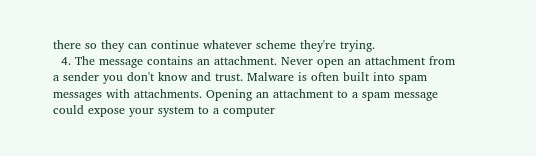there so they can continue whatever scheme they're trying.
  4. The message contains an attachment. Never open an attachment from a sender you don't know and trust. Malware is often built into spam messages with attachments. Opening an attachment to a spam message could expose your system to a computer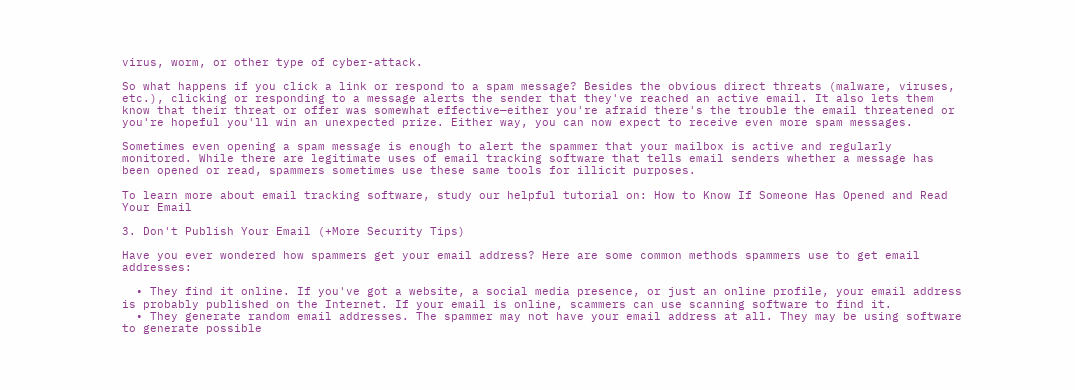virus, worm, or other type of cyber-attack.

So what happens if you click a link or respond to a spam message? Besides the obvious direct threats (malware, viruses, etc.), clicking or responding to a message alerts the sender that they've reached an active email. It also lets them know that their threat or offer was somewhat effective—either you're afraid there's the trouble the email threatened or you're hopeful you'll win an unexpected prize. Either way, you can now expect to receive even more spam messages.

Sometimes even opening a spam message is enough to alert the spammer that your mailbox is active and regularly monitored. While there are legitimate uses of email tracking software that tells email senders whether a message has been opened or read, spammers sometimes use these same tools for illicit purposes.

To learn more about email tracking software, study our helpful tutorial on: How to Know If Someone Has Opened and Read Your Email

3. Don't Publish Your Email (+More Security Tips)

Have you ever wondered how spammers get your email address? Here are some common methods spammers use to get email addresses:

  • They find it online. If you've got a website, a social media presence, or just an online profile, your email address is probably published on the Internet. If your email is online, scammers can use scanning software to find it.
  • They generate random email addresses. The spammer may not have your email address at all. They may be using software to generate possible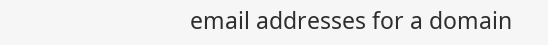email addresses for a domain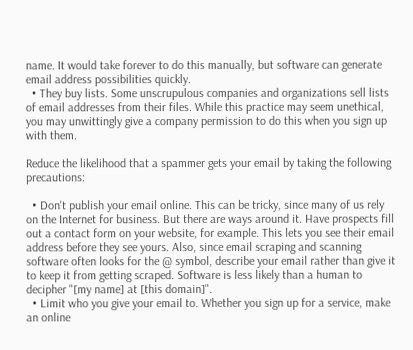name. It would take forever to do this manually, but software can generate email address possibilities quickly.
  • They buy lists. Some unscrupulous companies and organizations sell lists of email addresses from their files. While this practice may seem unethical, you may unwittingly give a company permission to do this when you sign up with them.

Reduce the likelihood that a spammer gets your email by taking the following precautions:

  • Don't publish your email online. This can be tricky, since many of us rely on the Internet for business. But there are ways around it. Have prospects fill out a contact form on your website, for example. This lets you see their email address before they see yours. Also, since email scraping and scanning software often looks for the @ symbol, describe your email rather than give it to keep it from getting scraped. Software is less likely than a human to decipher "[my name] at [this domain]".
  • Limit who you give your email to. Whether you sign up for a service, make an online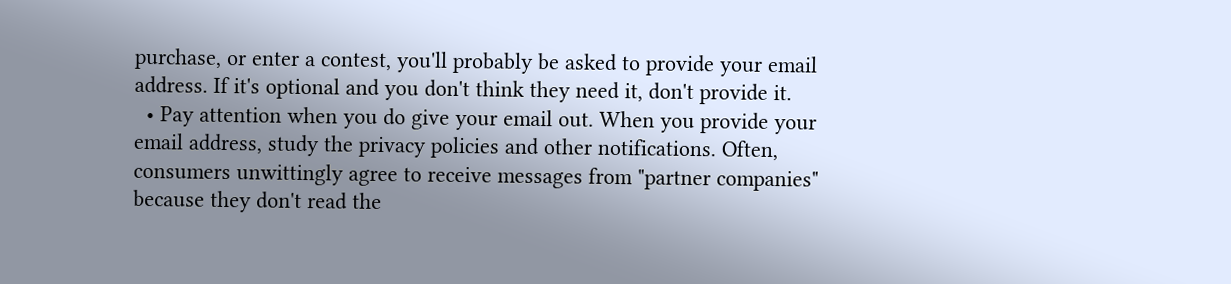purchase, or enter a contest, you'll probably be asked to provide your email address. If it's optional and you don't think they need it, don't provide it.
  • Pay attention when you do give your email out. When you provide your email address, study the privacy policies and other notifications. Often, consumers unwittingly agree to receive messages from "partner companies" because they don't read the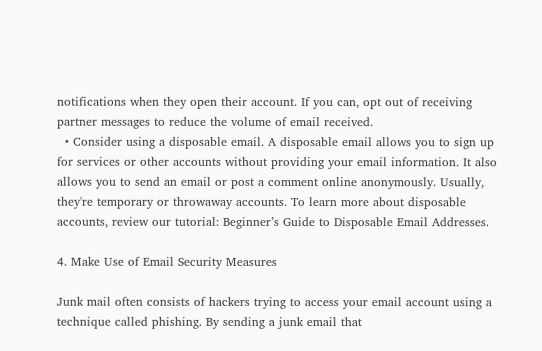notifications when they open their account. If you can, opt out of receiving partner messages to reduce the volume of email received.
  • Consider using a disposable email. A disposable email allows you to sign up for services or other accounts without providing your email information. It also allows you to send an email or post a comment online anonymously. Usually, they're temporary or throwaway accounts. To learn more about disposable accounts, review our tutorial: Beginner’s Guide to Disposable Email Addresses.

4. Make Use of Email Security Measures

Junk mail often consists of hackers trying to access your email account using a technique called phishing. By sending a junk email that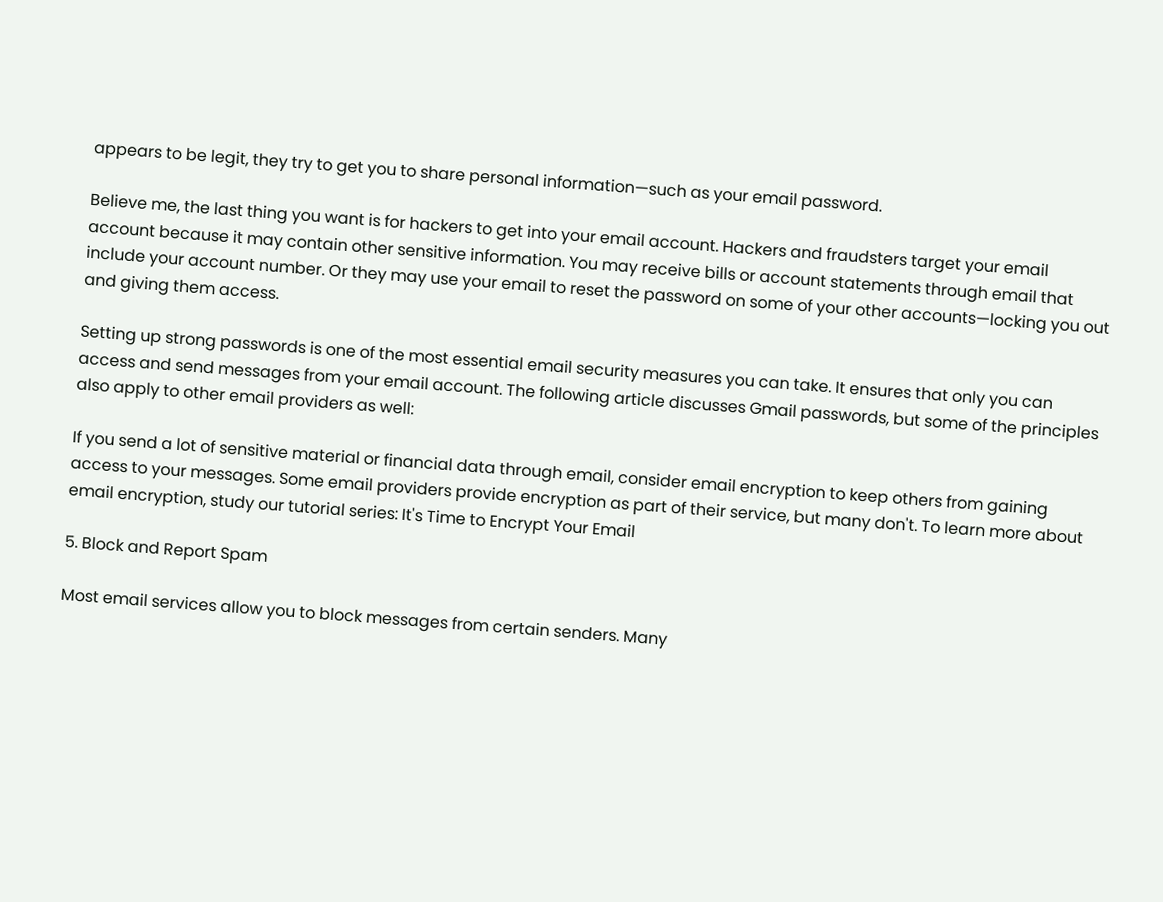appears to be legit, they try to get you to share personal information—such as your email password.

Believe me, the last thing you want is for hackers to get into your email account. Hackers and fraudsters target your email account because it may contain other sensitive information. You may receive bills or account statements through email that include your account number. Or they may use your email to reset the password on some of your other accounts—locking you out and giving them access.

Setting up strong passwords is one of the most essential email security measures you can take. It ensures that only you can access and send messages from your email account. The following article discusses Gmail passwords, but some of the principles also apply to other email providers as well:

If you send a lot of sensitive material or financial data through email, consider email encryption to keep others from gaining access to your messages. Some email providers provide encryption as part of their service, but many don't. To learn more about email encryption, study our tutorial series: It's Time to Encrypt Your Email

5. Block and Report Spam

Most email services allow you to block messages from certain senders. Many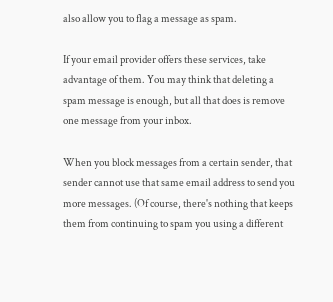also allow you to flag a message as spam.

If your email provider offers these services, take advantage of them. You may think that deleting a spam message is enough, but all that does is remove one message from your inbox.

When you block messages from a certain sender, that sender cannot use that same email address to send you more messages. (Of course, there's nothing that keeps them from continuing to spam you using a different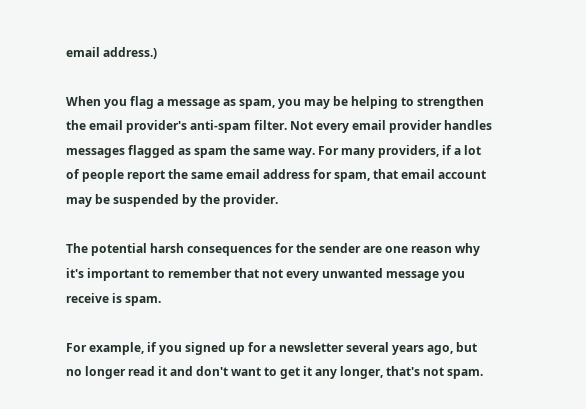email address.)

When you flag a message as spam, you may be helping to strengthen the email provider's anti-spam filter. Not every email provider handles messages flagged as spam the same way. For many providers, if a lot of people report the same email address for spam, that email account may be suspended by the provider.

The potential harsh consequences for the sender are one reason why it's important to remember that not every unwanted message you receive is spam.

For example, if you signed up for a newsletter several years ago, but no longer read it and don't want to get it any longer, that's not spam.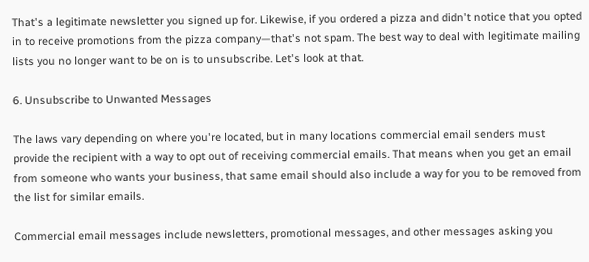That's a legitimate newsletter you signed up for. Likewise, if you ordered a pizza and didn't notice that you opted in to receive promotions from the pizza company—that's not spam. The best way to deal with legitimate mailing lists you no longer want to be on is to unsubscribe. Let's look at that.

6. Unsubscribe to Unwanted Messages

The laws vary depending on where you're located, but in many locations commercial email senders must provide the recipient with a way to opt out of receiving commercial emails. That means when you get an email from someone who wants your business, that same email should also include a way for you to be removed from the list for similar emails.

Commercial email messages include newsletters, promotional messages, and other messages asking you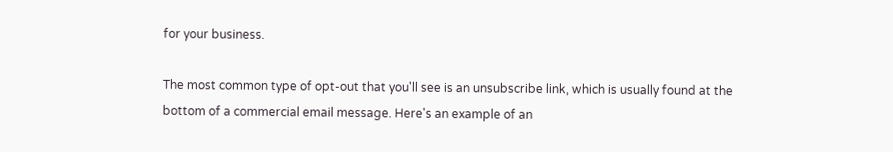for your business.

The most common type of opt-out that you'll see is an unsubscribe link, which is usually found at the bottom of a commercial email message. Here's an example of an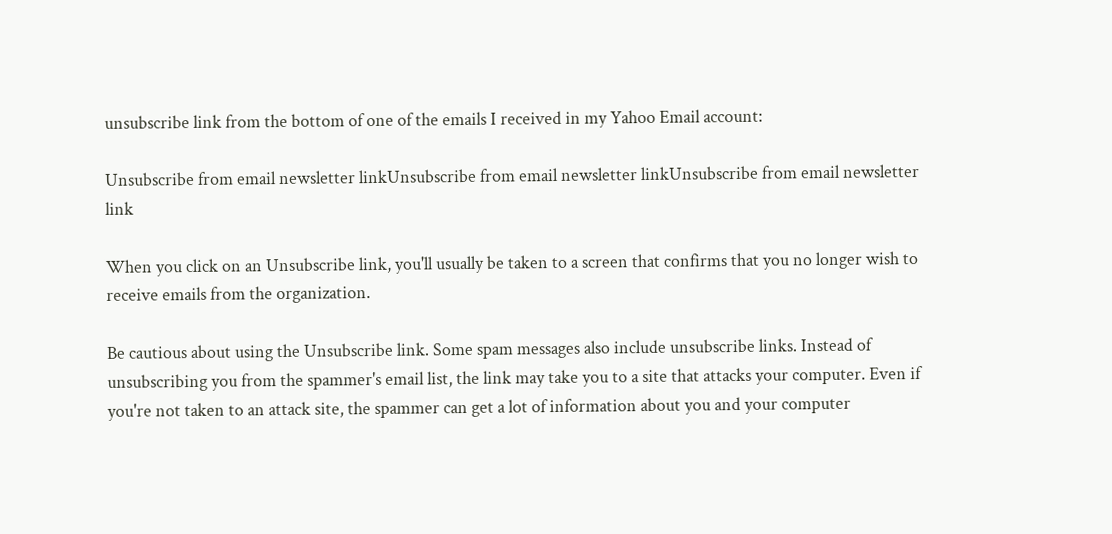unsubscribe link from the bottom of one of the emails I received in my Yahoo Email account:

Unsubscribe from email newsletter linkUnsubscribe from email newsletter linkUnsubscribe from email newsletter link

When you click on an Unsubscribe link, you'll usually be taken to a screen that confirms that you no longer wish to receive emails from the organization.

Be cautious about using the Unsubscribe link. Some spam messages also include unsubscribe links. Instead of unsubscribing you from the spammer's email list, the link may take you to a site that attacks your computer. Even if you're not taken to an attack site, the spammer can get a lot of information about you and your computer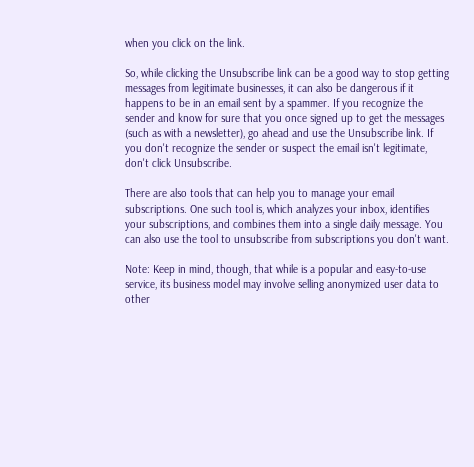when you click on the link.

So, while clicking the Unsubscribe link can be a good way to stop getting messages from legitimate businesses, it can also be dangerous if it happens to be in an email sent by a spammer. If you recognize the sender and know for sure that you once signed up to get the messages (such as with a newsletter), go ahead and use the Unsubscribe link. If you don't recognize the sender or suspect the email isn't legitimate, don't click Unsubscribe.

There are also tools that can help you to manage your email subscriptions. One such tool is, which analyzes your inbox, identifies your subscriptions, and combines them into a single daily message. You can also use the tool to unsubscribe from subscriptions you don't want.

Note: Keep in mind, though, that while is a popular and easy-to-use service, its business model may involve selling anonymized user data to other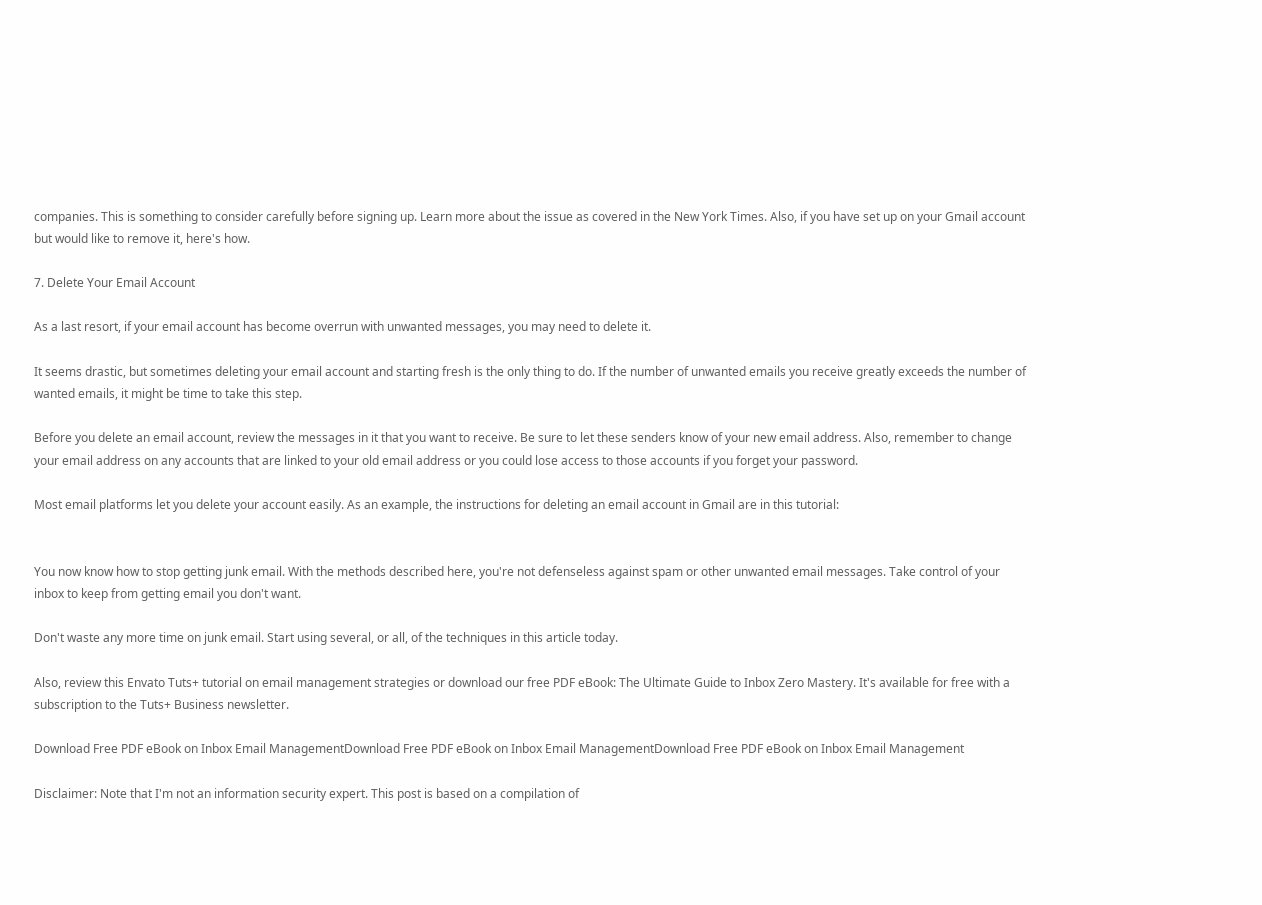companies. This is something to consider carefully before signing up. Learn more about the issue as covered in the New York Times. Also, if you have set up on your Gmail account but would like to remove it, here's how.

7. Delete Your Email Account

As a last resort, if your email account has become overrun with unwanted messages, you may need to delete it.

It seems drastic, but sometimes deleting your email account and starting fresh is the only thing to do. If the number of unwanted emails you receive greatly exceeds the number of wanted emails, it might be time to take this step.

Before you delete an email account, review the messages in it that you want to receive. Be sure to let these senders know of your new email address. Also, remember to change your email address on any accounts that are linked to your old email address or you could lose access to those accounts if you forget your password.

Most email platforms let you delete your account easily. As an example, the instructions for deleting an email account in Gmail are in this tutorial:


You now know how to stop getting junk email. With the methods described here, you're not defenseless against spam or other unwanted email messages. Take control of your inbox to keep from getting email you don't want.

Don't waste any more time on junk email. Start using several, or all, of the techniques in this article today.

Also, review this Envato Tuts+ tutorial on email management strategies or download our free PDF eBook: The Ultimate Guide to Inbox Zero Mastery. It's available for free with a subscription to the Tuts+ Business newsletter.

Download Free PDF eBook on Inbox Email ManagementDownload Free PDF eBook on Inbox Email ManagementDownload Free PDF eBook on Inbox Email Management

Disclaimer: Note that I'm not an information security expert. This post is based on a compilation of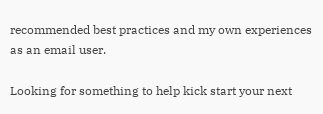recommended best practices and my own experiences as an email user.

Looking for something to help kick start your next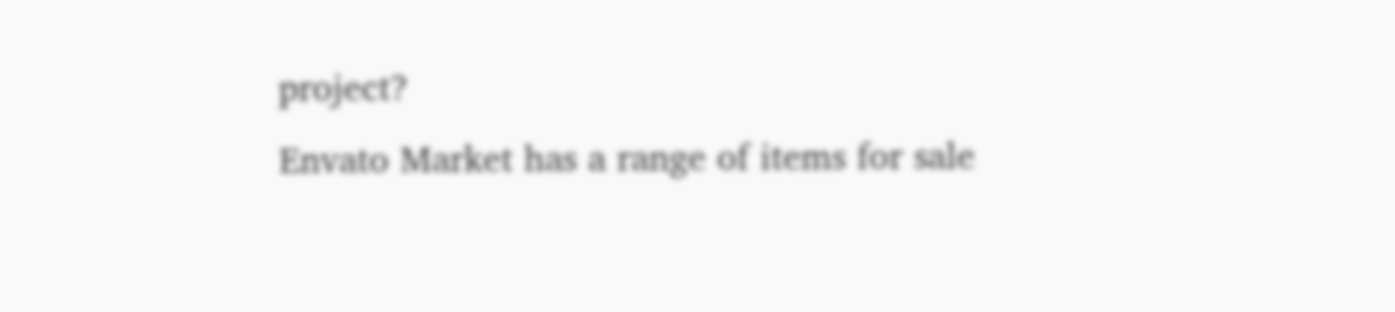project?
Envato Market has a range of items for sale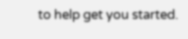to help get you started.